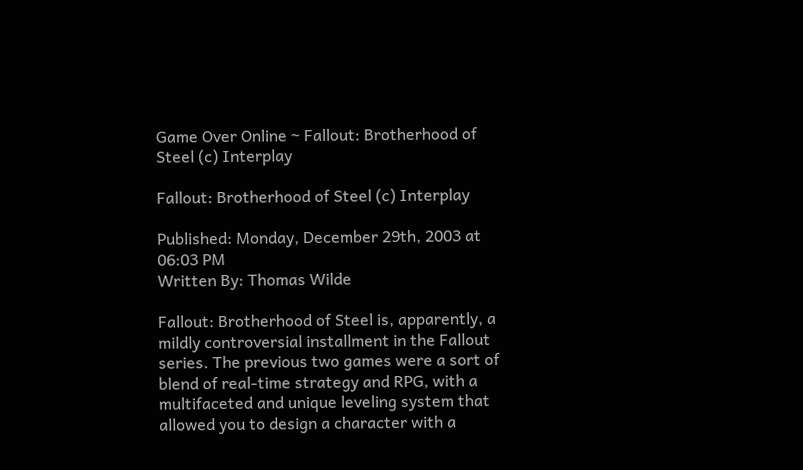Game Over Online ~ Fallout: Brotherhood of Steel (c) Interplay

Fallout: Brotherhood of Steel (c) Interplay

Published: Monday, December 29th, 2003 at 06:03 PM
Written By: Thomas Wilde

Fallout: Brotherhood of Steel is, apparently, a mildly controversial installment in the Fallout series. The previous two games were a sort of blend of real-time strategy and RPG, with a multifaceted and unique leveling system that allowed you to design a character with a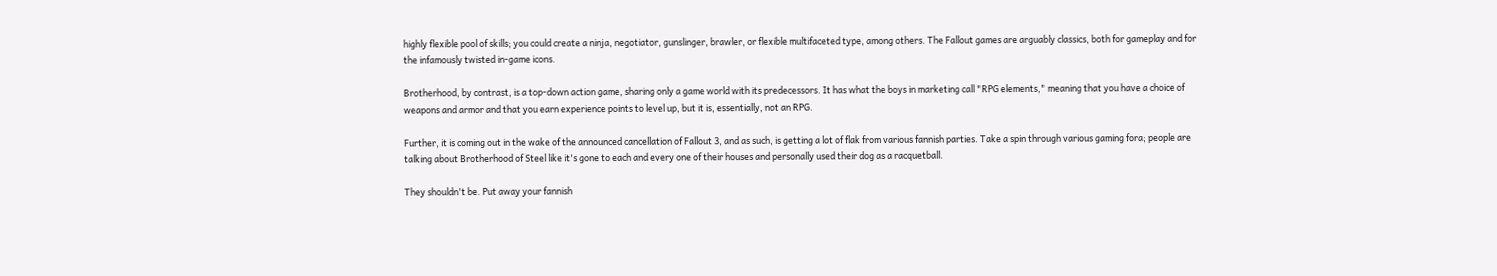highly flexible pool of skills; you could create a ninja, negotiator, gunslinger, brawler, or flexible multifaceted type, among others. The Fallout games are arguably classics, both for gameplay and for the infamously twisted in-game icons.

Brotherhood, by contrast, is a top-down action game, sharing only a game world with its predecessors. It has what the boys in marketing call "RPG elements," meaning that you have a choice of weapons and armor and that you earn experience points to level up, but it is, essentially, not an RPG.

Further, it is coming out in the wake of the announced cancellation of Fallout 3, and as such, is getting a lot of flak from various fannish parties. Take a spin through various gaming fora; people are talking about Brotherhood of Steel like it's gone to each and every one of their houses and personally used their dog as a racquetball.

They shouldn't be. Put away your fannish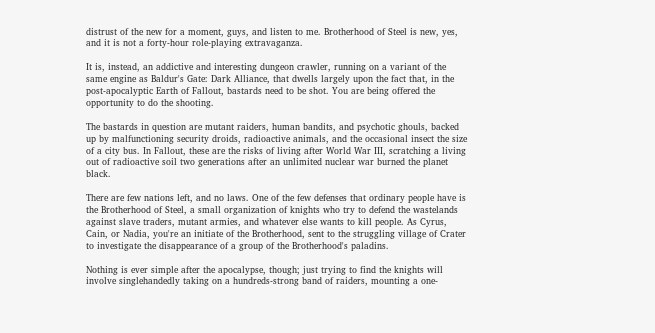distrust of the new for a moment, guys, and listen to me. Brotherhood of Steel is new, yes, and it is not a forty-hour role-playing extravaganza.

It is, instead, an addictive and interesting dungeon crawler, running on a variant of the same engine as Baldur's Gate: Dark Alliance, that dwells largely upon the fact that, in the post-apocalyptic Earth of Fallout, bastards need to be shot. You are being offered the opportunity to do the shooting.

The bastards in question are mutant raiders, human bandits, and psychotic ghouls, backed up by malfunctioning security droids, radioactive animals, and the occasional insect the size of a city bus. In Fallout, these are the risks of living after World War III, scratching a living out of radioactive soil two generations after an unlimited nuclear war burned the planet black.

There are few nations left, and no laws. One of the few defenses that ordinary people have is the Brotherhood of Steel, a small organization of knights who try to defend the wastelands against slave traders, mutant armies, and whatever else wants to kill people. As Cyrus, Cain, or Nadia, you're an initiate of the Brotherhood, sent to the struggling village of Crater to investigate the disappearance of a group of the Brotherhood's paladins.

Nothing is ever simple after the apocalypse, though; just trying to find the knights will involve singlehandedly taking on a hundreds-strong band of raiders, mounting a one-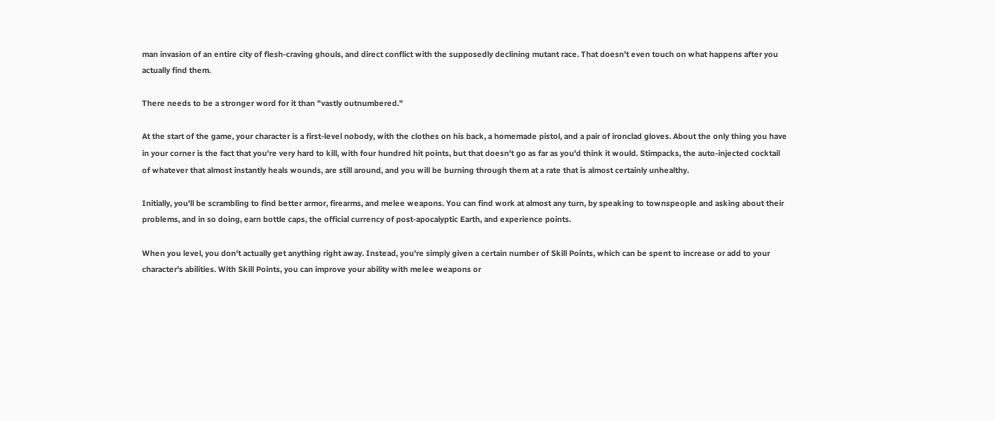man invasion of an entire city of flesh-craving ghouls, and direct conflict with the supposedly declining mutant race. That doesn't even touch on what happens after you actually find them.

There needs to be a stronger word for it than "vastly outnumbered."

At the start of the game, your character is a first-level nobody, with the clothes on his back, a homemade pistol, and a pair of ironclad gloves. About the only thing you have in your corner is the fact that you're very hard to kill, with four hundred hit points, but that doesn't go as far as you'd think it would. Stimpacks, the auto-injected cocktail of whatever that almost instantly heals wounds, are still around, and you will be burning through them at a rate that is almost certainly unhealthy.

Initially, you'll be scrambling to find better armor, firearms, and melee weapons. You can find work at almost any turn, by speaking to townspeople and asking about their problems, and in so doing, earn bottle caps, the official currency of post-apocalyptic Earth, and experience points.

When you level, you don't actually get anything right away. Instead, you're simply given a certain number of Skill Points, which can be spent to increase or add to your character's abilities. With Skill Points, you can improve your ability with melee weapons or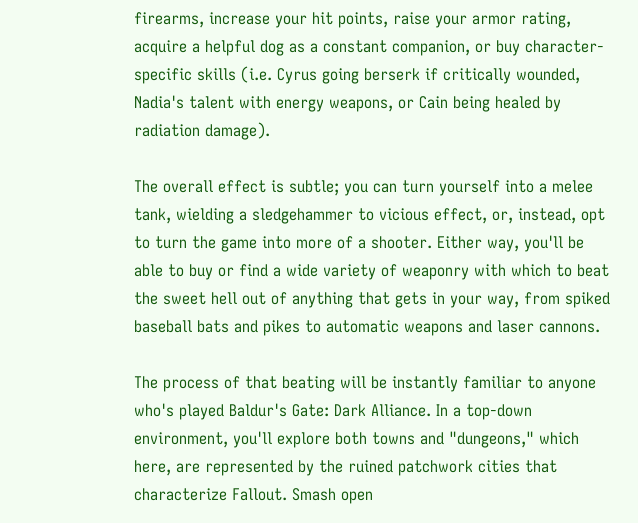firearms, increase your hit points, raise your armor rating, acquire a helpful dog as a constant companion, or buy character-specific skills (i.e. Cyrus going berserk if critically wounded, Nadia's talent with energy weapons, or Cain being healed by radiation damage).

The overall effect is subtle; you can turn yourself into a melee tank, wielding a sledgehammer to vicious effect, or, instead, opt to turn the game into more of a shooter. Either way, you'll be able to buy or find a wide variety of weaponry with which to beat the sweet hell out of anything that gets in your way, from spiked baseball bats and pikes to automatic weapons and laser cannons.

The process of that beating will be instantly familiar to anyone who's played Baldur's Gate: Dark Alliance. In a top-down environment, you'll explore both towns and "dungeons," which here, are represented by the ruined patchwork cities that characterize Fallout. Smash open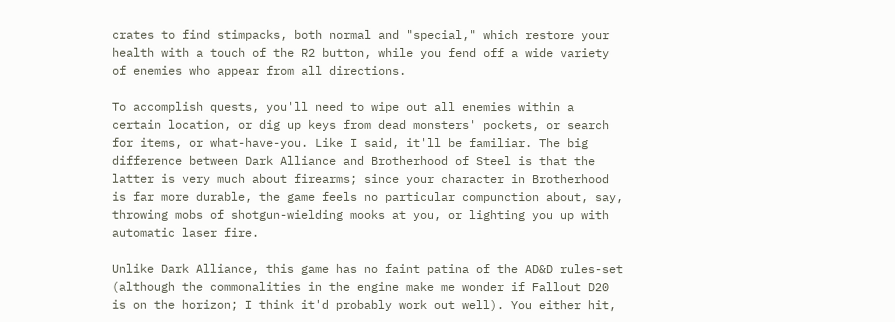crates to find stimpacks, both normal and "special," which restore your health with a touch of the R2 button, while you fend off a wide variety of enemies who appear from all directions.

To accomplish quests, you'll need to wipe out all enemies within a certain location, or dig up keys from dead monsters' pockets, or search for items, or what-have-you. Like I said, it'll be familiar. The big difference between Dark Alliance and Brotherhood of Steel is that the latter is very much about firearms; since your character in Brotherhood is far more durable, the game feels no particular compunction about, say, throwing mobs of shotgun-wielding mooks at you, or lighting you up with automatic laser fire.

Unlike Dark Alliance, this game has no faint patina of the AD&D rules-set (although the commonalities in the engine make me wonder if Fallout D20 is on the horizon; I think it'd probably work out well). You either hit,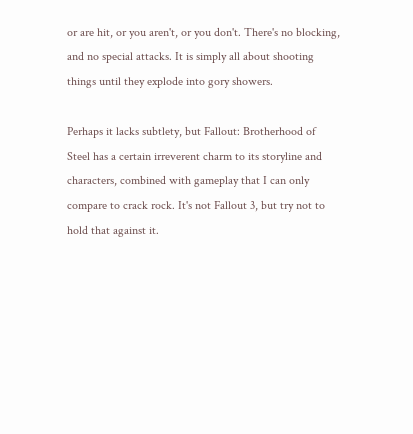or are hit, or you aren't, or you don't. There's no blocking, and no special attacks. It is simply all about shooting things until they explode into gory showers.

Perhaps it lacks subtlety, but Fallout: Brotherhood of Steel has a certain irreverent charm to its storyline and characters, combined with gameplay that I can only compare to crack rock. It's not Fallout 3, but try not to hold that against it.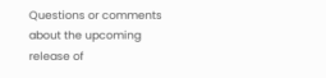Questions or comments about the upcoming release of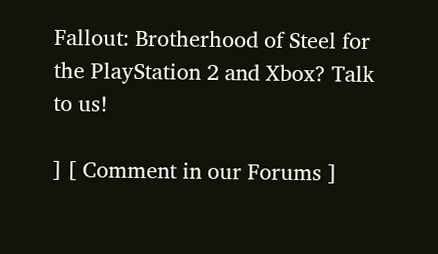Fallout: Brotherhood of Steel for the PlayStation 2 and Xbox? Talk to us!

] [ Comment in our Forums ]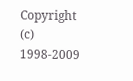Copyright (c) 1998-2009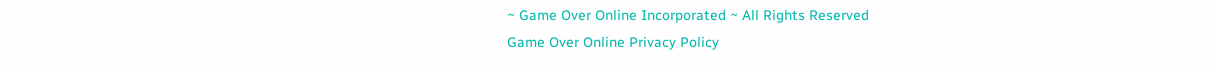~ Game Over Online Incorporated ~ All Rights Reserved
Game Over Online Privacy Policy